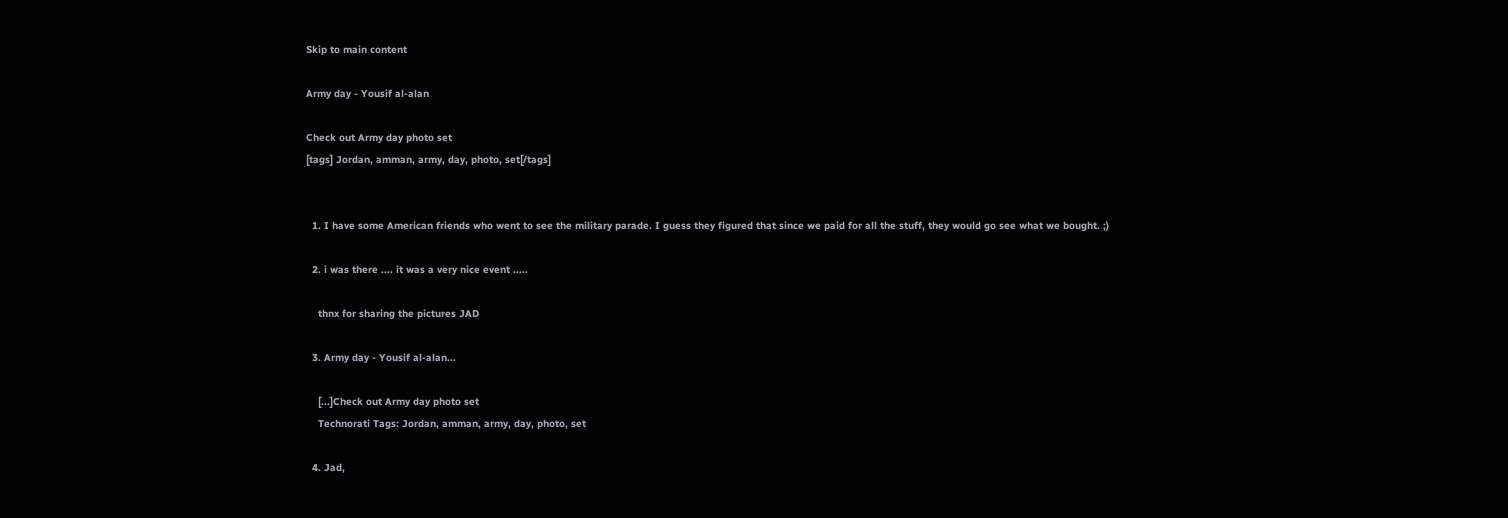Skip to main content

Army day - Yousif al-alan

Check out Army day photo set
[tags] Jordan, amman, army, day, photo, set[/tags]


  1. I have some American friends who went to see the military parade. I guess they figured that since we paid for all the stuff, they would go see what we bought. ;)

  2. i was there .... it was a very nice event .....

    thnx for sharing the pictures JAD

  3. Army day - Yousif al-alan...

    [...]Check out Army day photo set
    Technorati Tags: Jordan, amman, army, day, photo, set

  4. Jad,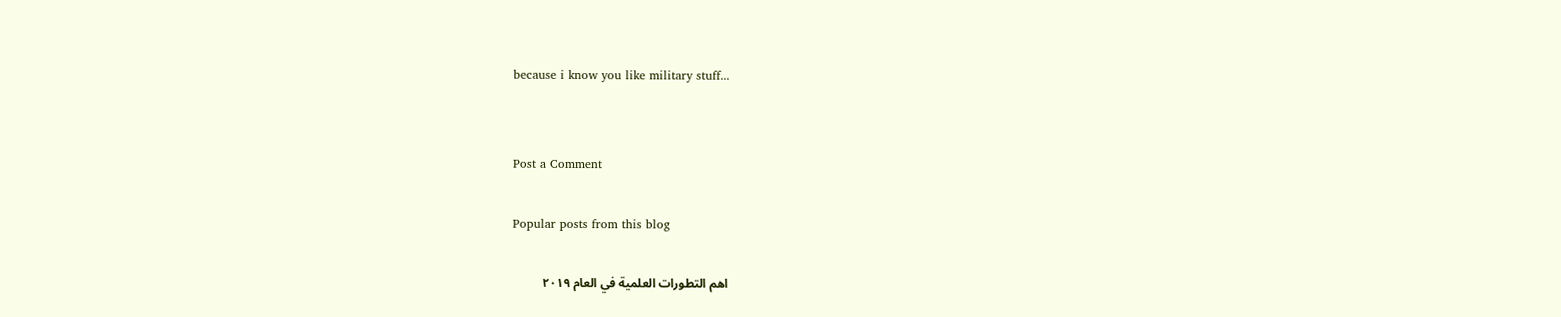because i know you like military stuff...


Post a Comment

Popular posts from this blog

اهم التطورات العلمية في العام ٢٠١٩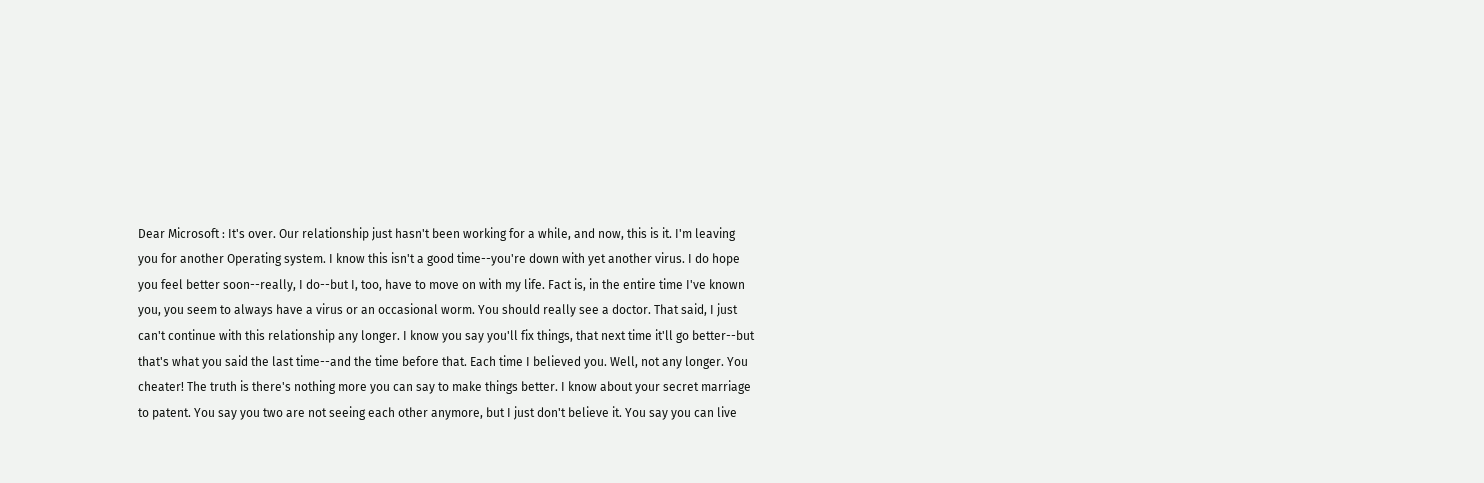Dear Microsoft : It's over. Our relationship just hasn't been working for a while, and now, this is it. I'm leaving you for another Operating system. I know this isn't a good time--you're down with yet another virus. I do hope you feel better soon--really, I do--but I, too, have to move on with my life. Fact is, in the entire time I've known you, you seem to always have a virus or an occasional worm. You should really see a doctor. That said, I just can't continue with this relationship any longer. I know you say you'll fix things, that next time it'll go better--but that's what you said the last time--and the time before that. Each time I believed you. Well, not any longer. You cheater! The truth is there's nothing more you can say to make things better. I know about your secret marriage to patent. You say you two are not seeing each other anymore, but I just don't believe it. You say you can live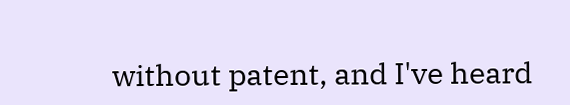without patent, and I've heard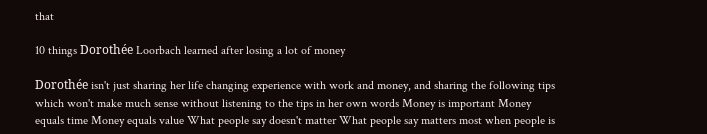that

10 things Dorothée Loorbach learned after losing a lot of money

Dorothée isn't just sharing her life changing experience with work and money, and sharing the following tips which won't make much sense without listening to the tips in her own words Money is important Money equals time Money equals value What people say doesn't matter What people say matters most when people is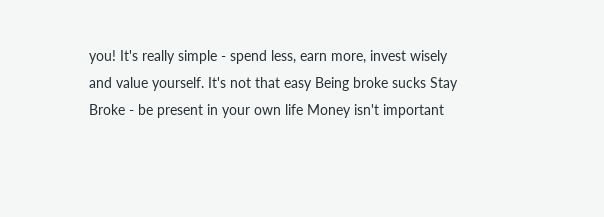you! It's really simple - spend less, earn more, invest wisely and value yourself. It's not that easy Being broke sucks Stay Broke - be present in your own life Money isn't important